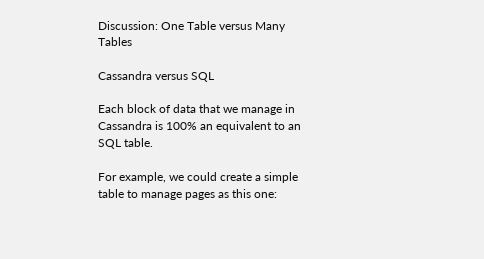Discussion: One Table versus Many Tables

Cassandra versus SQL

Each block of data that we manage in Cassandra is 100% an equivalent to an SQL table.

For example, we could create a simple table to manage pages as this one: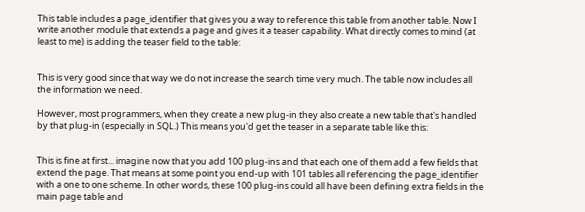This table includes a page_identifier that gives you a way to reference this table from another table. Now I write another module that extends a page and gives it a teaser capability. What directly comes to mind (at least to me) is adding the teaser field to the table:


This is very good since that way we do not increase the search time very much. The table now includes all the information we need.

However, most programmers, when they create a new plug-in they also create a new table that's handled by that plug-in (especially in SQL.) This means you'd get the teaser in a separate table like this:


This is fine at first... imagine now that you add 100 plug-ins and that each one of them add a few fields that extend the page. That means at some point you end-up with 101 tables all referencing the page_identifier with a one to one scheme. In other words, these 100 plug-ins could all have been defining extra fields in the main page table and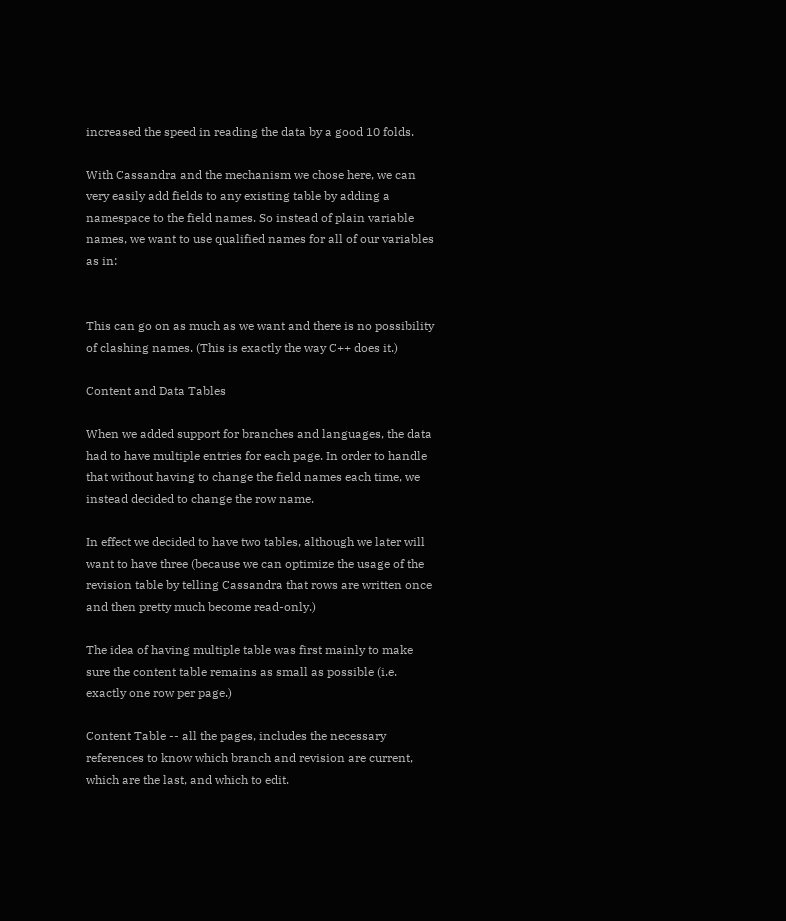increased the speed in reading the data by a good 10 folds.

With Cassandra and the mechanism we chose here, we can very easily add fields to any existing table by adding a namespace to the field names. So instead of plain variable names, we want to use qualified names for all of our variables as in:


This can go on as much as we want and there is no possibility of clashing names. (This is exactly the way C++ does it.)

Content and Data Tables

When we added support for branches and languages, the data had to have multiple entries for each page. In order to handle that without having to change the field names each time, we instead decided to change the row name.

In effect we decided to have two tables, although we later will want to have three (because we can optimize the usage of the revision table by telling Cassandra that rows are written once and then pretty much become read-only.)

The idea of having multiple table was first mainly to make sure the content table remains as small as possible (i.e. exactly one row per page.)

Content Table -- all the pages, includes the necessary references to know which branch and revision are current, which are the last, and which to edit.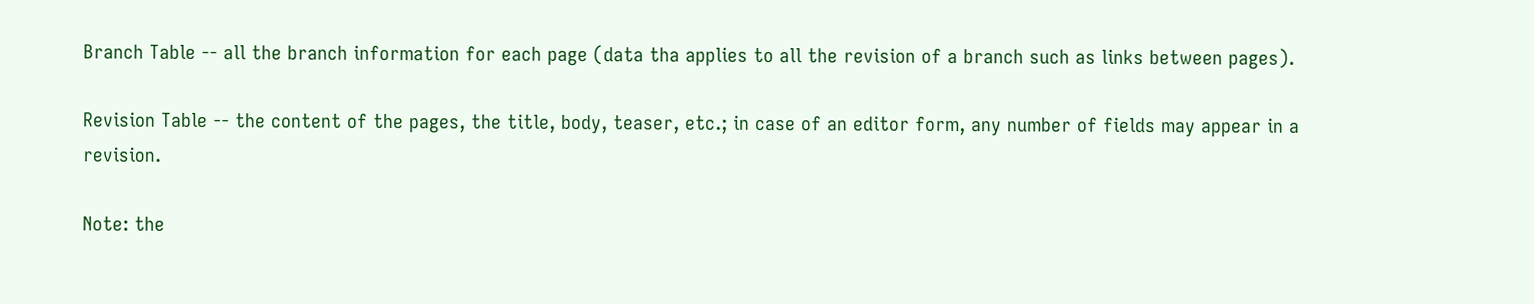Branch Table -- all the branch information for each page (data tha applies to all the revision of a branch such as links between pages).

Revision Table -- the content of the pages, the title, body, teaser, etc.; in case of an editor form, any number of fields may appear in a revision.

Note: the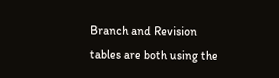Branch and Revision tables are both using the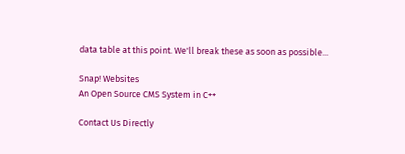data table at this point. We'll break these as soon as possible...

Snap! Websites
An Open Source CMS System in C++

Contact Us Directly